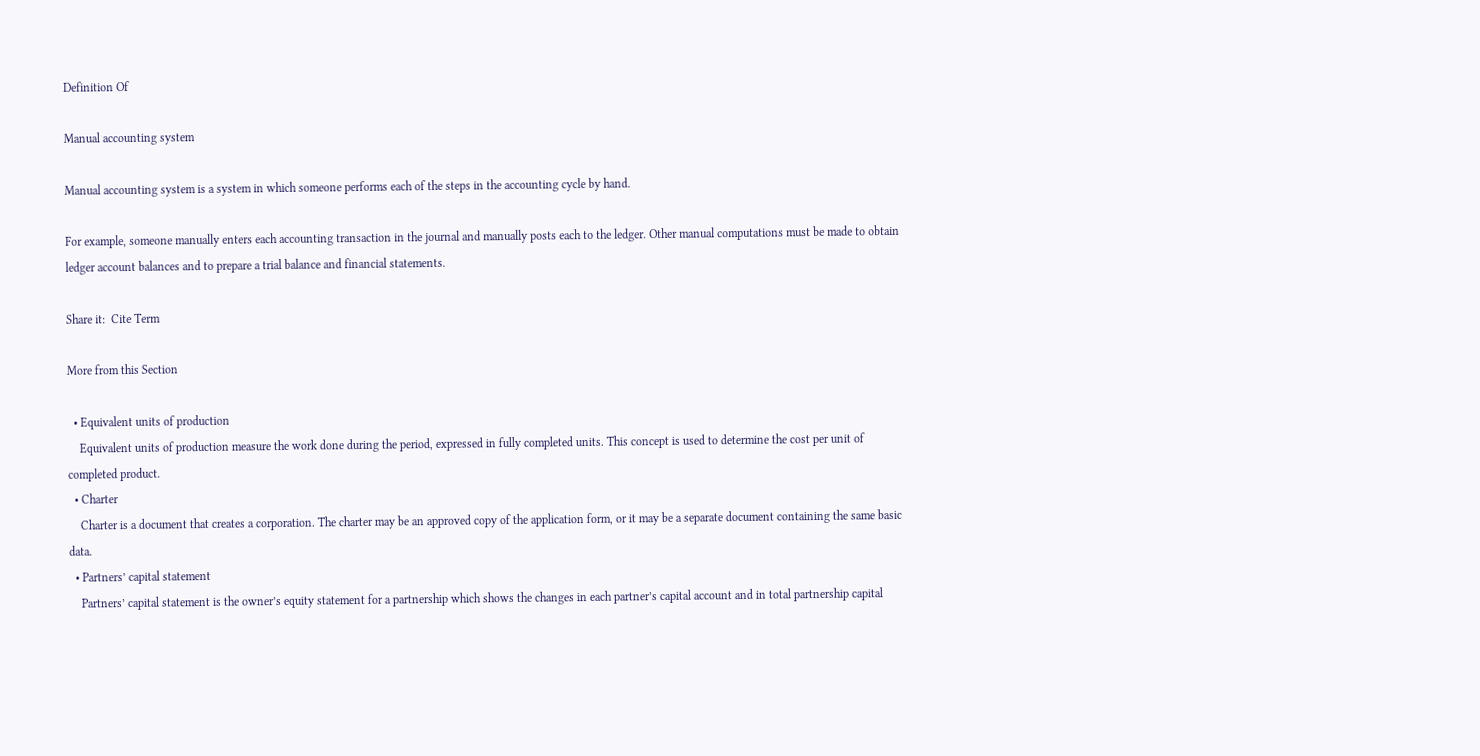Definition Of

Manual accounting system

Manual accounting system is a system in which someone performs each of the steps in the accounting cycle by hand.

For example, someone manually enters each accounting transaction in the journal and manually posts each to the ledger. Other manual computations must be made to obtain ledger account balances and to prepare a trial balance and financial statements.

Share it:  Cite Term

More from this Section

  • Equivalent units of production
    Equivalent units of production measure the work done during the period, expressed in fully completed units. This concept is used to determine the cost per unit of completed product.
  • Charter
    Charter is a document that creates a corporation. The charter may be an approved copy of the application form, or it may be a separate document containing the same basic data.
  • Partners’ capital statement
    Partners’ capital statement is the owner’s equity statement for a partnership which shows the changes in each partner’s capital account and in total partnership capital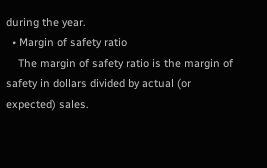during the year.
  • Margin of safety ratio
    The margin of safety ratio is the margin of safety in dollars divided by actual (or expected) sales.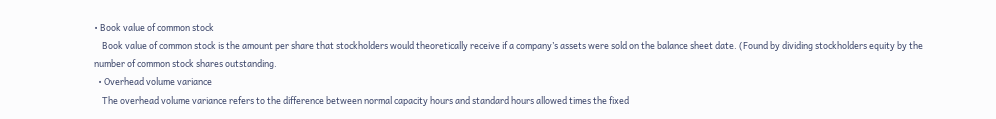• Book value of common stock
    Book value of common stock is the amount per share that stockholders would theoretically receive if a company’s assets were sold on the balance sheet date. (Found by dividing stockholders equity by the number of common stock shares outstanding.
  • Overhead volume variance
    The overhead volume variance refers to the difference between normal capacity hours and standard hours allowed times the fixed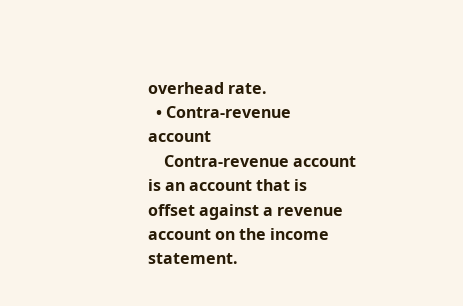overhead rate.
  • Contra-revenue account
    Contra-revenue account is an account that is offset against a revenue account on the income statement.